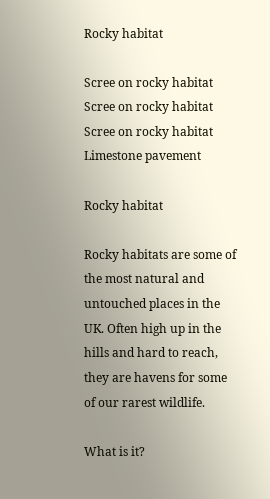Rocky habitat

Scree on rocky habitat
Scree on rocky habitat
Scree on rocky habitat
Limestone pavement

Rocky habitat

Rocky habitats are some of the most natural and untouched places in the UK. Often high up in the hills and hard to reach, they are havens for some of our rarest wildlife.

What is it?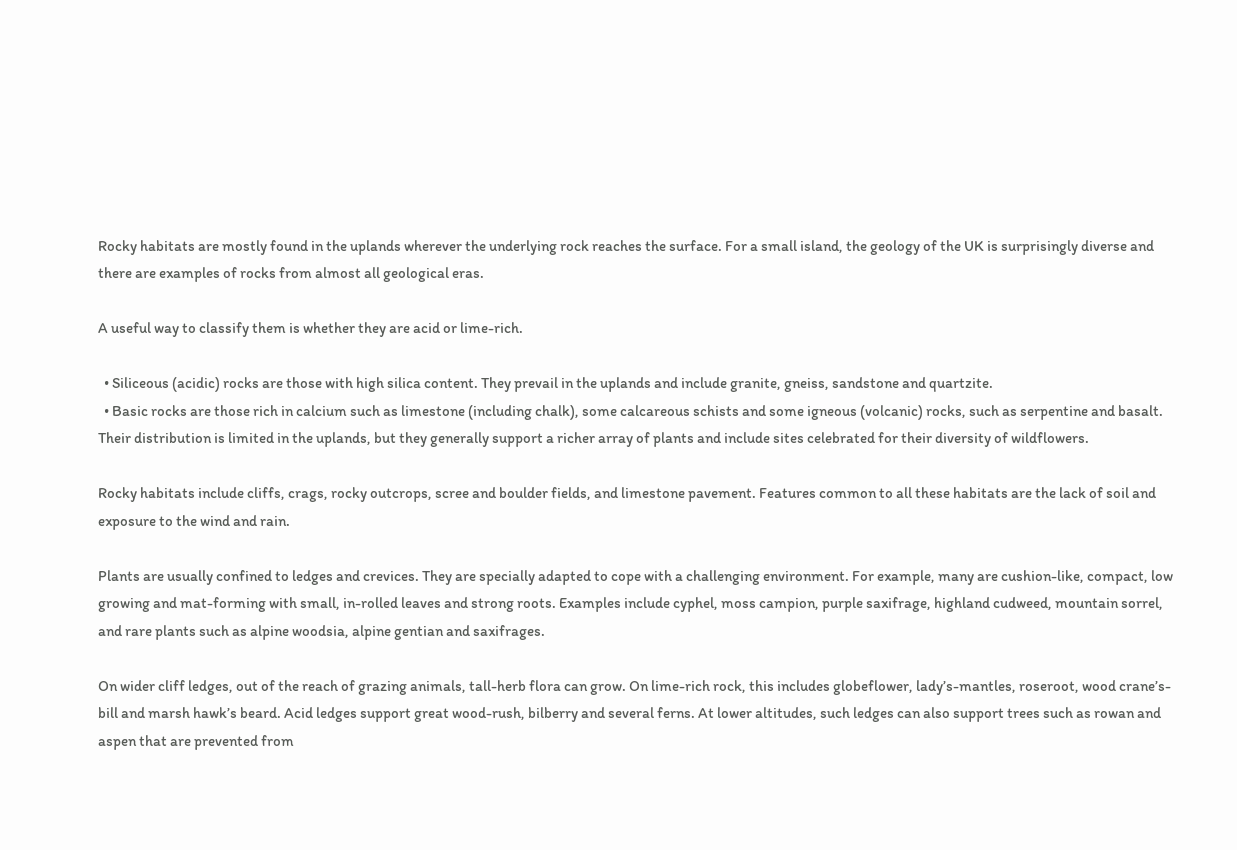Rocky habitats are mostly found in the uplands wherever the underlying rock reaches the surface. For a small island, the geology of the UK is surprisingly diverse and there are examples of rocks from almost all geological eras.

A useful way to classify them is whether they are acid or lime-rich.

  • Siliceous (acidic) rocks are those with high silica content. They prevail in the uplands and include granite, gneiss, sandstone and quartzite.
  • Basic rocks are those rich in calcium such as limestone (including chalk), some calcareous schists and some igneous (volcanic) rocks, such as serpentine and basalt. Their distribution is limited in the uplands, but they generally support a richer array of plants and include sites celebrated for their diversity of wildflowers.

Rocky habitats include cliffs, crags, rocky outcrops, scree and boulder fields, and limestone pavement. Features common to all these habitats are the lack of soil and exposure to the wind and rain.

Plants are usually confined to ledges and crevices. They are specially adapted to cope with a challenging environment. For example, many are cushion-like, compact, low growing and mat-forming with small, in-rolled leaves and strong roots. Examples include cyphel, moss campion, purple saxifrage, highland cudweed, mountain sorrel, and rare plants such as alpine woodsia, alpine gentian and saxifrages.

On wider cliff ledges, out of the reach of grazing animals, tall-herb flora can grow. On lime-rich rock, this includes globeflower, lady’s-mantles, roseroot, wood crane’s-bill and marsh hawk’s beard. Acid ledges support great wood-rush, bilberry and several ferns. At lower altitudes, such ledges can also support trees such as rowan and aspen that are prevented from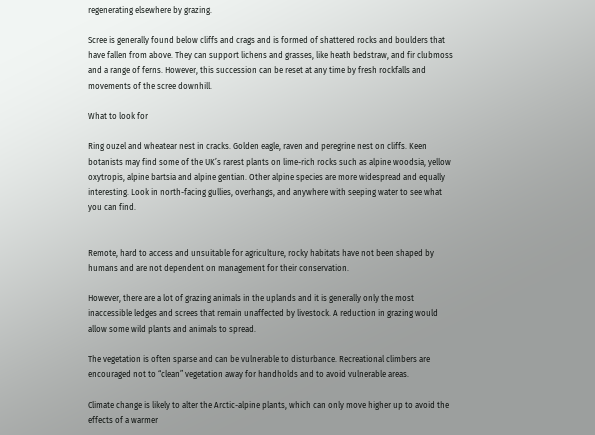regenerating elsewhere by grazing.

Scree is generally found below cliffs and crags and is formed of shattered rocks and boulders that have fallen from above. They can support lichens and grasses, like heath bedstraw, and fir clubmoss and a range of ferns. However, this succession can be reset at any time by fresh rockfalls and movements of the scree downhill.

What to look for

Ring ouzel and wheatear nest in cracks. Golden eagle, raven and peregrine nest on cliffs. Keen botanists may find some of the UK’s rarest plants on lime-rich rocks such as alpine woodsia, yellow oxytropis, alpine bartsia and alpine gentian. Other alpine species are more widespread and equally interesting. Look in north-facing gullies, overhangs, and anywhere with seeping water to see what you can find.


Remote, hard to access and unsuitable for agriculture, rocky habitats have not been shaped by humans and are not dependent on management for their conservation.

However, there are a lot of grazing animals in the uplands and it is generally only the most inaccessible ledges and screes that remain unaffected by livestock. A reduction in grazing would allow some wild plants and animals to spread.

The vegetation is often sparse and can be vulnerable to disturbance. Recreational climbers are encouraged not to “clean” vegetation away for handholds and to avoid vulnerable areas.

Climate change is likely to alter the Arctic-alpine plants, which can only move higher up to avoid the effects of a warmer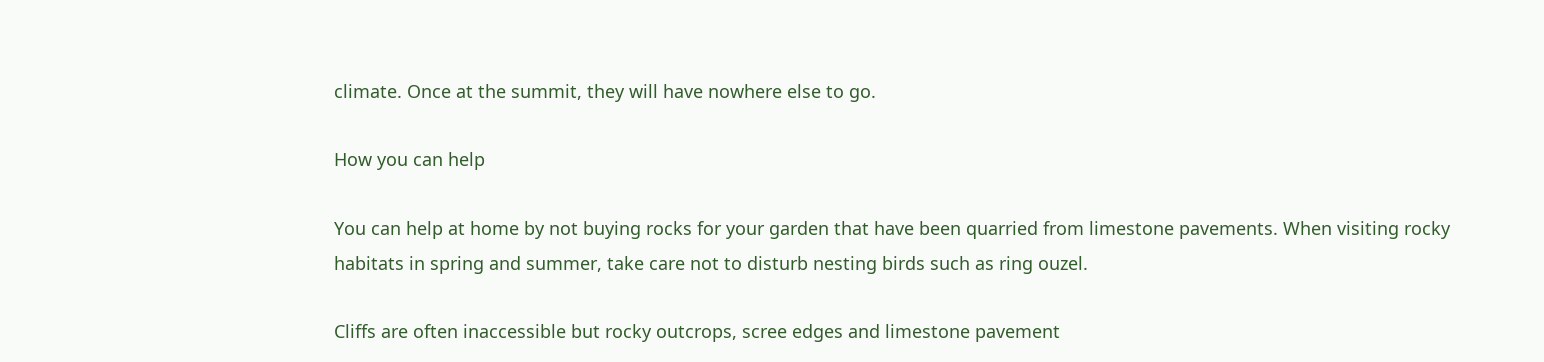climate. Once at the summit, they will have nowhere else to go.

How you can help

You can help at home by not buying rocks for your garden that have been quarried from limestone pavements. When visiting rocky habitats in spring and summer, take care not to disturb nesting birds such as ring ouzel.

Cliffs are often inaccessible but rocky outcrops, scree edges and limestone pavement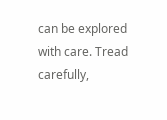can be explored with care. Tread carefully,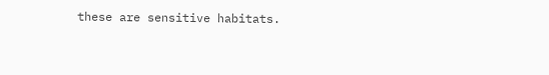these are sensitive habitats.